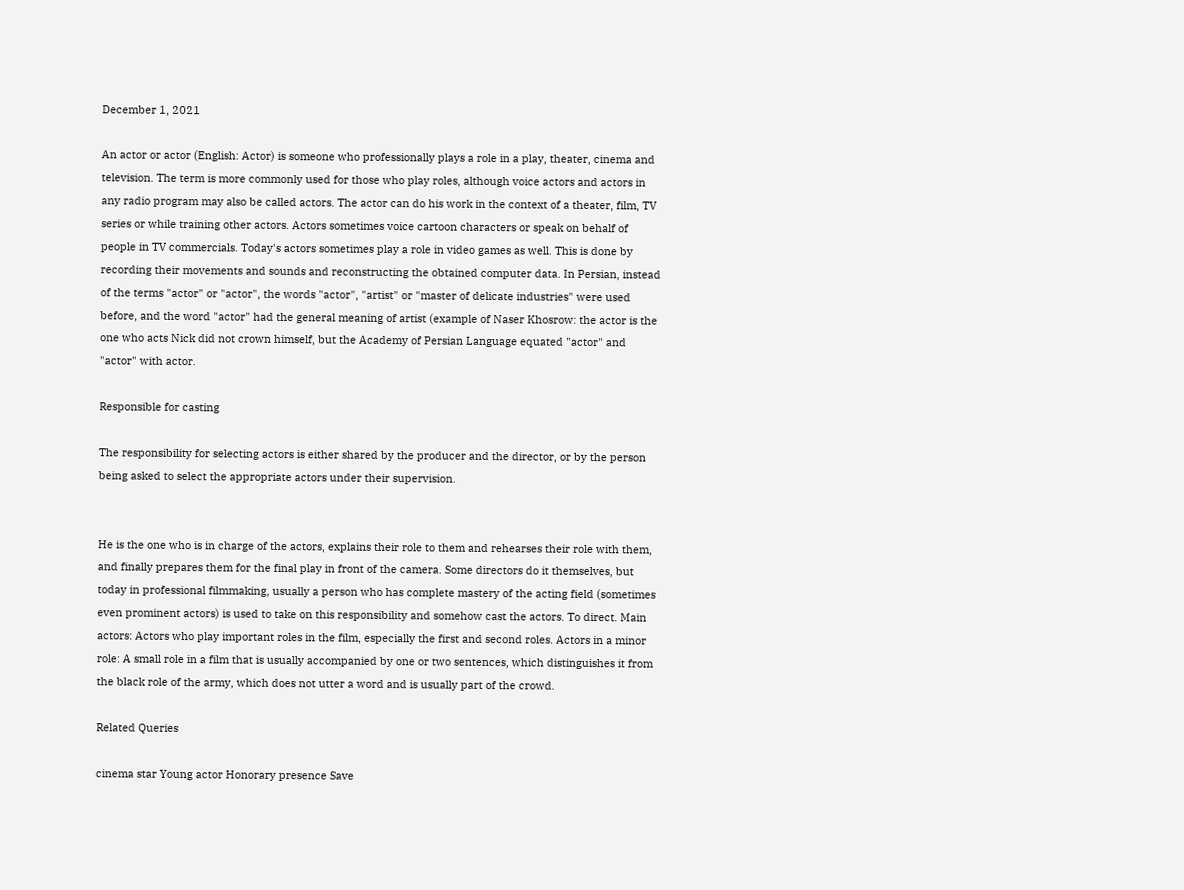December 1, 2021

An actor or actor (English: Actor) is someone who professionally plays a role in a play, theater, cinema and television. The term is more commonly used for those who play roles, although voice actors and actors in any radio program may also be called actors. The actor can do his work in the context of a theater, film, TV series or while training other actors. Actors sometimes voice cartoon characters or speak on behalf of people in TV commercials. Today's actors sometimes play a role in video games as well. This is done by recording their movements and sounds and reconstructing the obtained computer data. In Persian, instead of the terms "actor" or "actor", the words "actor", "artist" or "master of delicate industries" were used before, and the word "actor" had the general meaning of artist (example of Naser Khosrow: the actor is the one who acts Nick did not crown himself, but the Academy of Persian Language equated "actor" and "actor" with actor.

Responsible for casting

The responsibility for selecting actors is either shared by the producer and the director, or by the person being asked to select the appropriate actors under their supervision.


He is the one who is in charge of the actors, explains their role to them and rehearses their role with them, and finally prepares them for the final play in front of the camera. Some directors do it themselves, but today in professional filmmaking, usually a person who has complete mastery of the acting field (sometimes even prominent actors) is used to take on this responsibility and somehow cast the actors. To direct. Main actors: Actors who play important roles in the film, especially the first and second roles. Actors in a minor role: A small role in a film that is usually accompanied by one or two sentences, which distinguishes it from the black role of the army, which does not utter a word and is usually part of the crowd.

Related Queries

cinema star Young actor Honorary presence Save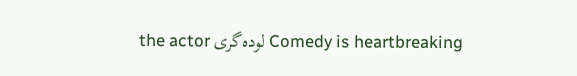the actor لوده‌گری Comedy is heartbreaking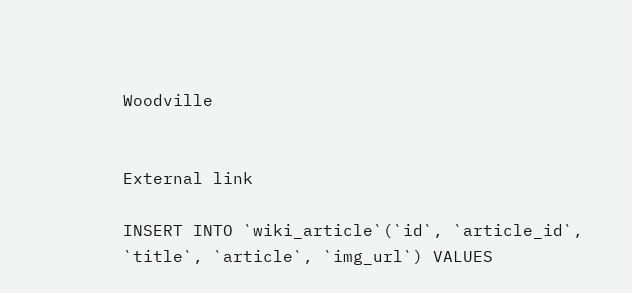Woodville


External link

INSERT INTO `wiki_article`(`id`, `article_id`, `title`, `article`, `img_url`) VALUES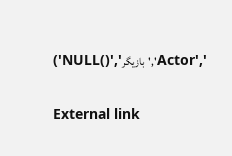('NULL()','بازیگر','Actor','

External link